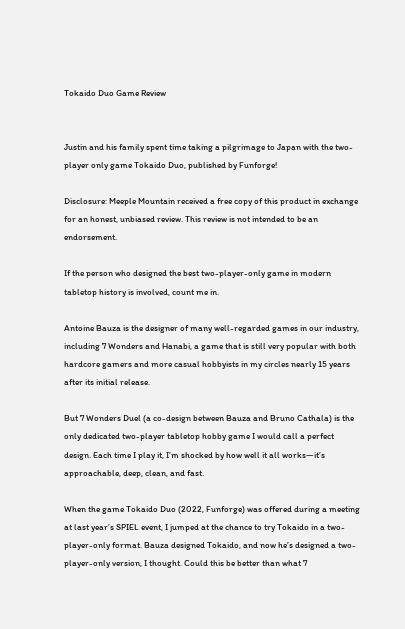Tokaido Duo Game Review


Justin and his family spent time taking a pilgrimage to Japan with the two-player only game Tokaido Duo, published by Funforge!

Disclosure: Meeple Mountain received a free copy of this product in exchange for an honest, unbiased review. This review is not intended to be an endorsement.

If the person who designed the best two-player-only game in modern tabletop history is involved, count me in.

Antoine Bauza is the designer of many well-regarded games in our industry, including 7 Wonders and Hanabi, a game that is still very popular with both hardcore gamers and more casual hobbyists in my circles nearly 15 years after its initial release.

But 7 Wonders Duel (a co-design between Bauza and Bruno Cathala) is the only dedicated two-player tabletop hobby game I would call a perfect design. Each time I play it, I’m shocked by how well it all works—it’s approachable, deep, clean, and fast.

When the game Tokaido Duo (2022, Funforge) was offered during a meeting at last year’s SPIEL event, I jumped at the chance to try Tokaido in a two-player-only format. Bauza designed Tokaido, and now he’s designed a two-player-only version, I thought. Could this be better than what 7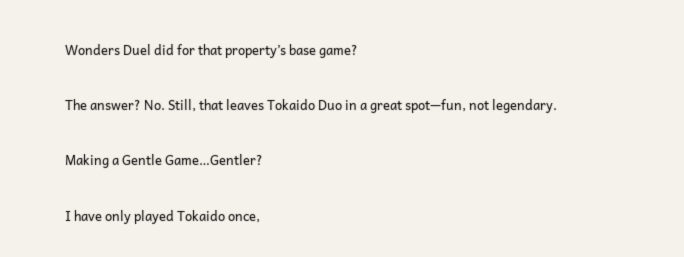Wonders Duel did for that property’s base game?

The answer? No. Still, that leaves Tokaido Duo in a great spot—fun, not legendary.

Making a Gentle Game…Gentler?

I have only played Tokaido once,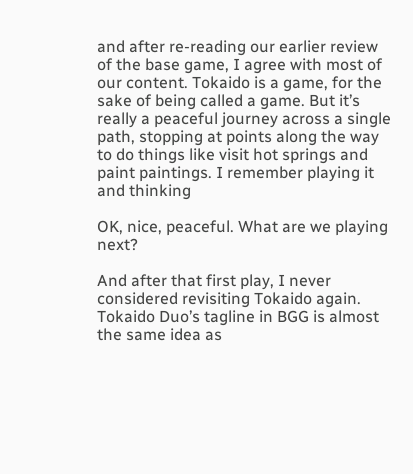and after re-reading our earlier review of the base game, I agree with most of our content. Tokaido is a game, for the sake of being called a game. But it’s really a peaceful journey across a single path, stopping at points along the way to do things like visit hot springs and paint paintings. I remember playing it and thinking

OK, nice, peaceful. What are we playing next?

And after that first play, I never considered revisiting Tokaido again. Tokaido Duo’s tagline in BGG is almost the same idea as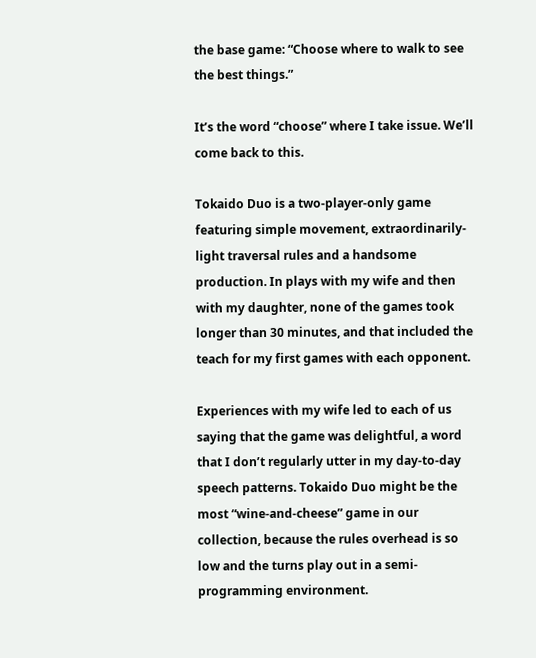the base game: “Choose where to walk to see the best things.”

It’s the word “choose” where I take issue. We’ll come back to this.

Tokaido Duo is a two-player-only game featuring simple movement, extraordinarily-light traversal rules and a handsome production. In plays with my wife and then with my daughter, none of the games took longer than 30 minutes, and that included the teach for my first games with each opponent.

Experiences with my wife led to each of us saying that the game was delightful, a word that I don’t regularly utter in my day-to-day speech patterns. Tokaido Duo might be the most “wine-and-cheese” game in our collection, because the rules overhead is so low and the turns play out in a semi-programming environment.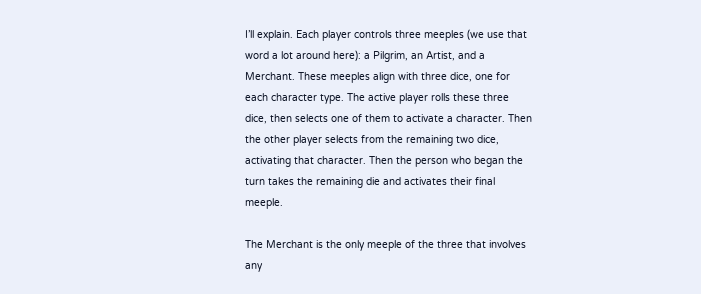I’ll explain. Each player controls three meeples (we use that word a lot around here): a Pilgrim, an Artist, and a Merchant. These meeples align with three dice, one for each character type. The active player rolls these three dice, then selects one of them to activate a character. Then the other player selects from the remaining two dice, activating that character. Then the person who began the turn takes the remaining die and activates their final meeple.

The Merchant is the only meeple of the three that involves any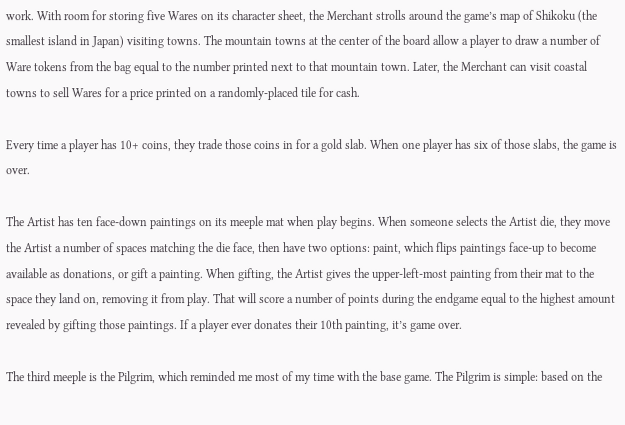work. With room for storing five Wares on its character sheet, the Merchant strolls around the game’s map of Shikoku (the smallest island in Japan) visiting towns. The mountain towns at the center of the board allow a player to draw a number of Ware tokens from the bag equal to the number printed next to that mountain town. Later, the Merchant can visit coastal towns to sell Wares for a price printed on a randomly-placed tile for cash.

Every time a player has 10+ coins, they trade those coins in for a gold slab. When one player has six of those slabs, the game is over.

The Artist has ten face-down paintings on its meeple mat when play begins. When someone selects the Artist die, they move the Artist a number of spaces matching the die face, then have two options: paint, which flips paintings face-up to become available as donations, or gift a painting. When gifting, the Artist gives the upper-left-most painting from their mat to the space they land on, removing it from play. That will score a number of points during the endgame equal to the highest amount revealed by gifting those paintings. If a player ever donates their 10th painting, it’s game over.

The third meeple is the Pilgrim, which reminded me most of my time with the base game. The Pilgrim is simple: based on the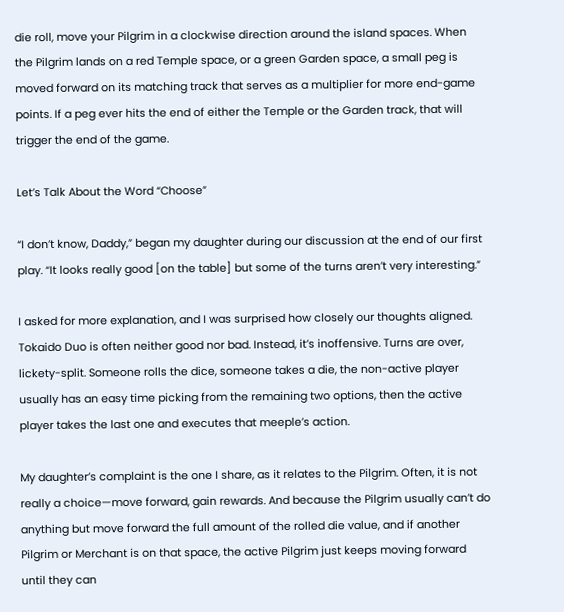die roll, move your Pilgrim in a clockwise direction around the island spaces. When the Pilgrim lands on a red Temple space, or a green Garden space, a small peg is moved forward on its matching track that serves as a multiplier for more end-game points. If a peg ever hits the end of either the Temple or the Garden track, that will trigger the end of the game.

Let’s Talk About the Word “Choose”

“I don’t know, Daddy,” began my daughter during our discussion at the end of our first play. “It looks really good [on the table] but some of the turns aren’t very interesting.”

I asked for more explanation, and I was surprised how closely our thoughts aligned. Tokaido Duo is often neither good nor bad. Instead, it’s inoffensive. Turns are over, lickety-split. Someone rolls the dice, someone takes a die, the non-active player usually has an easy time picking from the remaining two options, then the active player takes the last one and executes that meeple’s action.

My daughter’s complaint is the one I share, as it relates to the Pilgrim. Often, it is not really a choice—move forward, gain rewards. And because the Pilgrim usually can’t do anything but move forward the full amount of the rolled die value, and if another Pilgrim or Merchant is on that space, the active Pilgrim just keeps moving forward until they can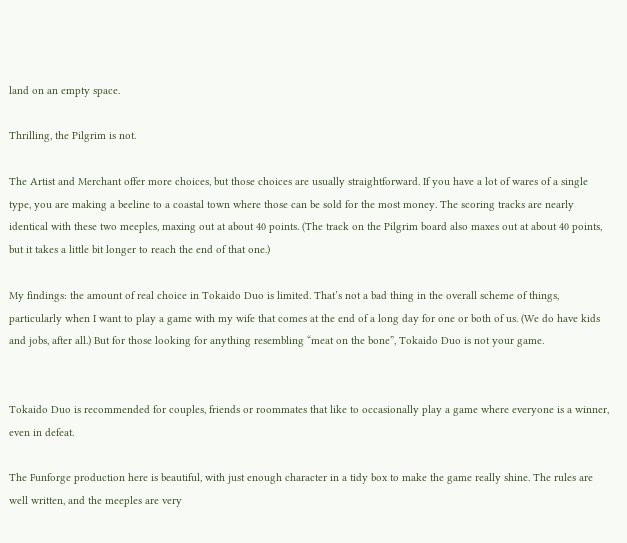land on an empty space.

Thrilling, the Pilgrim is not.

The Artist and Merchant offer more choices, but those choices are usually straightforward. If you have a lot of wares of a single type, you are making a beeline to a coastal town where those can be sold for the most money. The scoring tracks are nearly identical with these two meeples, maxing out at about 40 points. (The track on the Pilgrim board also maxes out at about 40 points, but it takes a little bit longer to reach the end of that one.)

My findings: the amount of real choice in Tokaido Duo is limited. That’s not a bad thing in the overall scheme of things, particularly when I want to play a game with my wife that comes at the end of a long day for one or both of us. (We do have kids and jobs, after all.) But for those looking for anything resembling “meat on the bone”, Tokaido Duo is not your game.


Tokaido Duo is recommended for couples, friends or roommates that like to occasionally play a game where everyone is a winner, even in defeat.

The Funforge production here is beautiful, with just enough character in a tidy box to make the game really shine. The rules are well written, and the meeples are very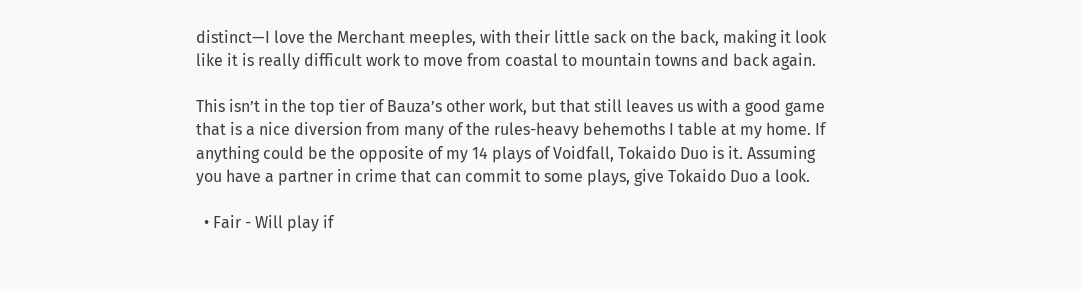distinct—I love the Merchant meeples, with their little sack on the back, making it look like it is really difficult work to move from coastal to mountain towns and back again.

This isn’t in the top tier of Bauza’s other work, but that still leaves us with a good game that is a nice diversion from many of the rules-heavy behemoths I table at my home. If anything could be the opposite of my 14 plays of Voidfall, Tokaido Duo is it. Assuming you have a partner in crime that can commit to some plays, give Tokaido Duo a look.

  • Fair - Will play if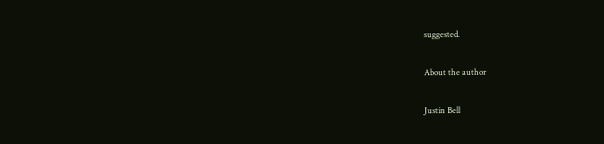suggested.

About the author

Justin Bell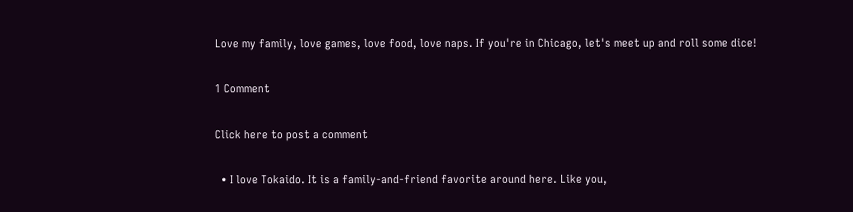Love my family, love games, love food, love naps. If you're in Chicago, let's meet up and roll some dice!

1 Comment

Click here to post a comment

  • I love Tokaido. It is a family-and-friend favorite around here. Like you,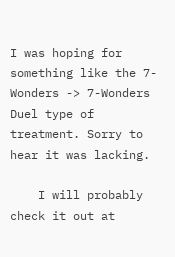I was hoping for something like the 7-Wonders -> 7-Wonders Duel type of treatment. Sorry to hear it was lacking.

    I will probably check it out at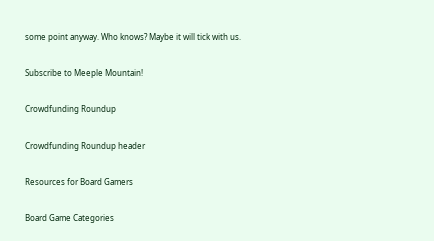some point anyway. Who knows? Maybe it will tick with us.

Subscribe to Meeple Mountain!

Crowdfunding Roundup

Crowdfunding Roundup header

Resources for Board Gamers

Board Game Categories